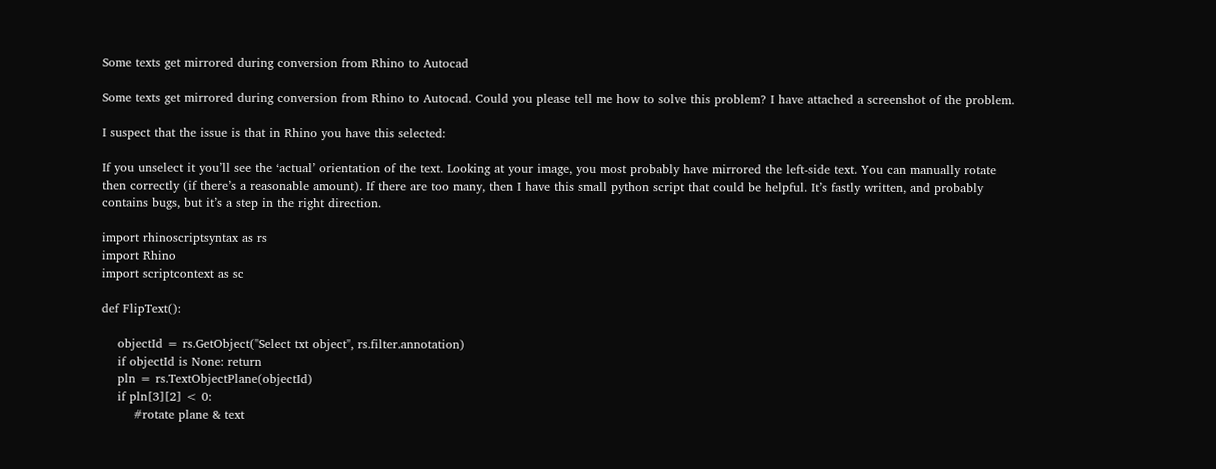Some texts get mirrored during conversion from Rhino to Autocad

Some texts get mirrored during conversion from Rhino to Autocad. Could you please tell me how to solve this problem? I have attached a screenshot of the problem.

I suspect that the issue is that in Rhino you have this selected:

If you unselect it you’ll see the ‘actual’ orientation of the text. Looking at your image, you most probably have mirrored the left-side text. You can manually rotate then correctly (if there’s a reasonable amount). If there are too many, then I have this small python script that could be helpful. It’s fastly written, and probably contains bugs, but it’s a step in the right direction.

import rhinoscriptsyntax as rs
import Rhino
import scriptcontext as sc

def FlipText():

    objectId = rs.GetObject("Select txt object", rs.filter.annotation)
    if objectId is None: return
    pln = rs.TextObjectPlane(objectId)
    if pln[3][2] < 0:
        #rotate plane & text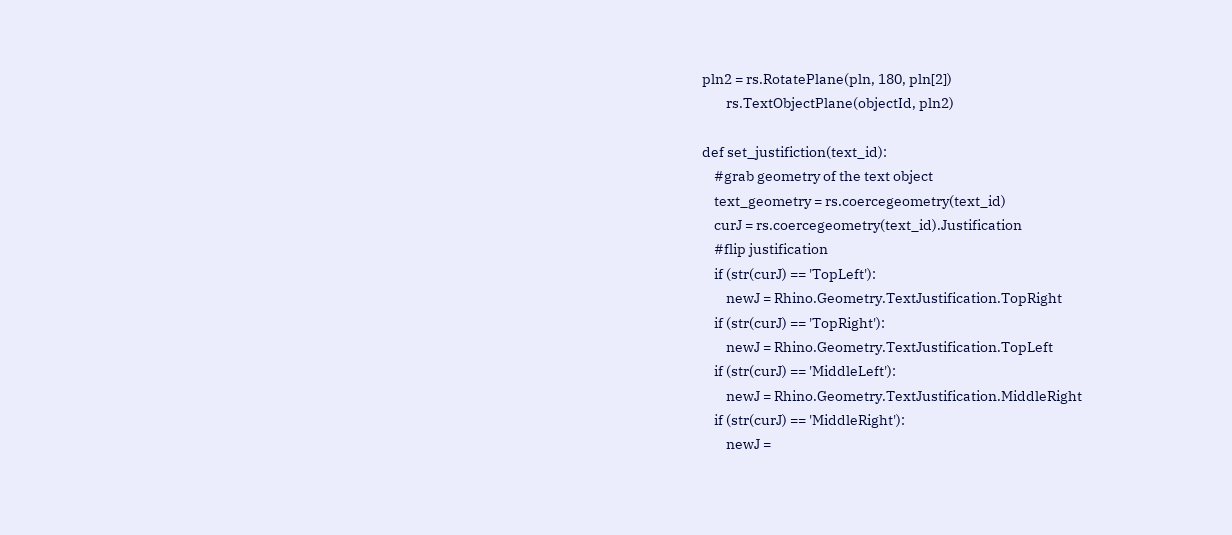pln2 = rs.RotatePlane(pln, 180, pln[2])
        rs.TextObjectPlane(objectId, pln2)

def set_justifiction(text_id):
    #grab geometry of the text object
    text_geometry = rs.coercegeometry(text_id)
    curJ = rs.coercegeometry(text_id).Justification
    #flip justification
    if (str(curJ) == 'TopLeft'):
        newJ = Rhino.Geometry.TextJustification.TopRight
    if (str(curJ) == 'TopRight'):
        newJ = Rhino.Geometry.TextJustification.TopLeft
    if (str(curJ) == 'MiddleLeft'):
        newJ = Rhino.Geometry.TextJustification.MiddleRight
    if (str(curJ) == 'MiddleRight'):
        newJ =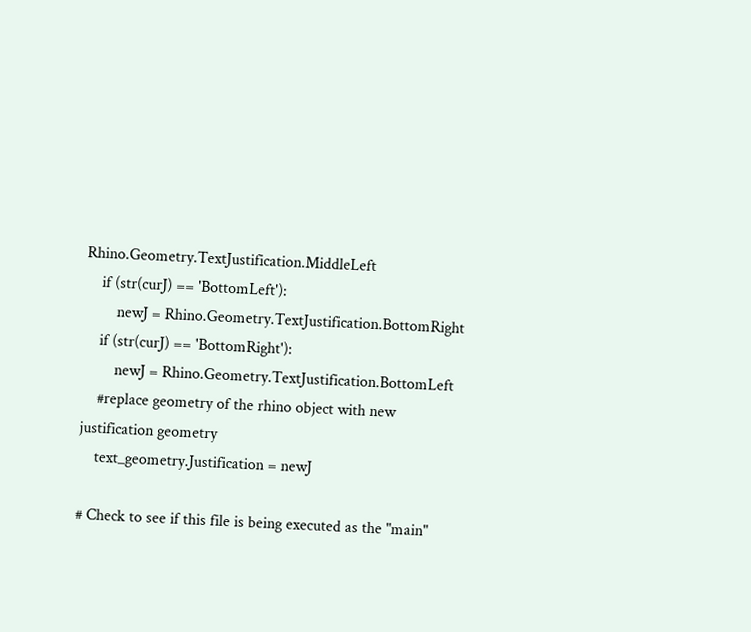Rhino.Geometry.TextJustification.MiddleLeft
    if (str(curJ) == 'BottomLeft'):
        newJ = Rhino.Geometry.TextJustification.BottomRight
    if (str(curJ) == 'BottomRight'):
        newJ = Rhino.Geometry.TextJustification.BottomLeft
    #replace geometry of the rhino object with new justification geometry
    text_geometry.Justification = newJ

# Check to see if this file is being executed as the "main"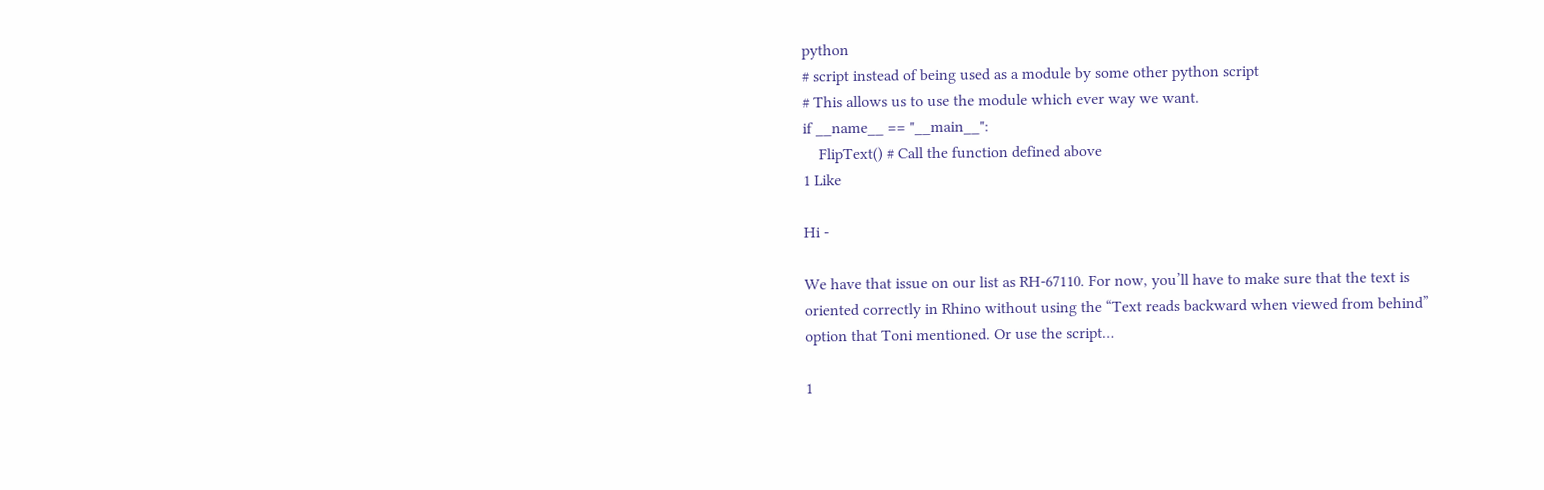python
# script instead of being used as a module by some other python script
# This allows us to use the module which ever way we want.
if __name__ == "__main__":
    FlipText() # Call the function defined above
1 Like

Hi -

We have that issue on our list as RH-67110. For now, you’ll have to make sure that the text is oriented correctly in Rhino without using the “Text reads backward when viewed from behind” option that Toni mentioned. Or use the script…

1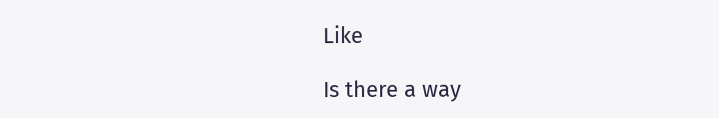Like

Is there a way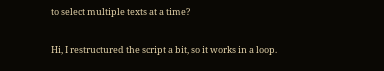to select multiple texts at a time?

Hi, I restructured the script a bit, so it works in a loop.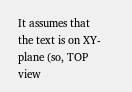It assumes that the text is on XY-plane (so, TOP view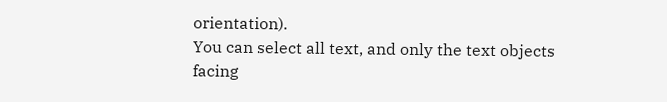orientation).
You can select all text, and only the text objects facing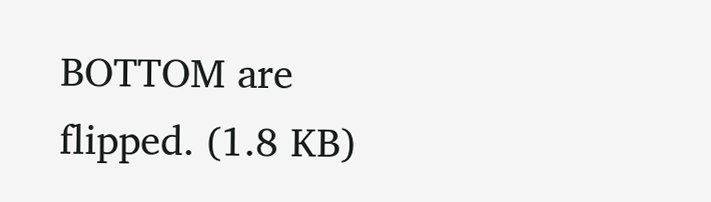BOTTOM are flipped. (1.8 KB)